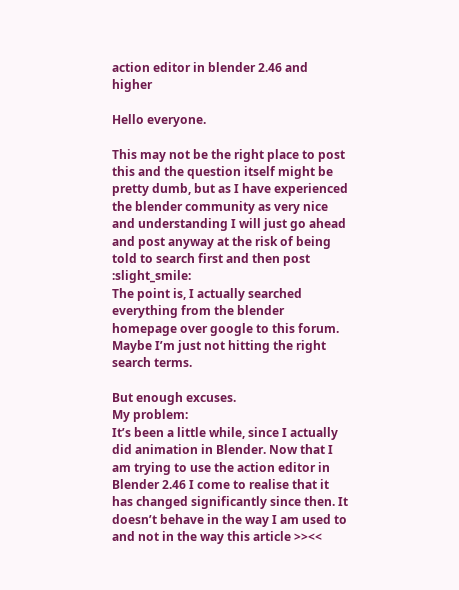action editor in blender 2.46 and higher

Hello everyone.

This may not be the right place to post this and the question itself might be pretty dumb, but as I have experienced the blender community as very nice and understanding I will just go ahead and post anyway at the risk of being told to search first and then post :slight_smile:
The point is, I actually searched everything from the blender homepage over google to this forum. Maybe I’m just not hitting the right search terms.

But enough excuses.
My problem:
It’s been a little while, since I actually did animation in Blender. Now that I am trying to use the action editor in Blender 2.46 I come to realise that it has changed significantly since then. It doesn’t behave in the way I am used to and not in the way this article >><<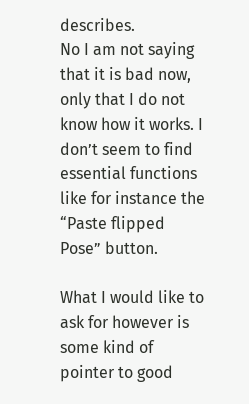describes.
No I am not saying that it is bad now, only that I do not know how it works. I don’t seem to find essential functions like for instance the “Paste flipped Pose” button.

What I would like to ask for however is some kind of pointer to good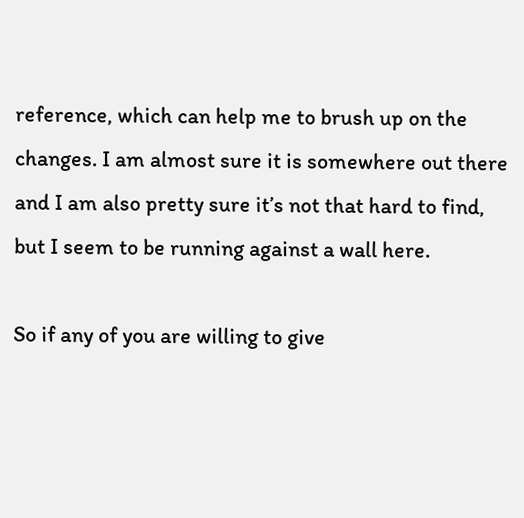reference, which can help me to brush up on the changes. I am almost sure it is somewhere out there and I am also pretty sure it’s not that hard to find, but I seem to be running against a wall here.

So if any of you are willing to give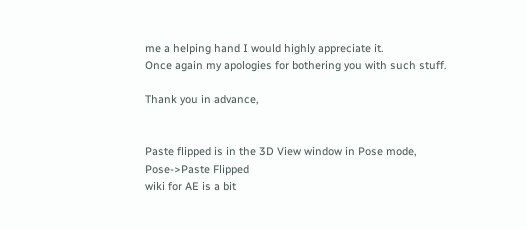me a helping hand I would highly appreciate it.
Once again my apologies for bothering you with such stuff.

Thank you in advance,


Paste flipped is in the 3D View window in Pose mode, Pose->Paste Flipped
wiki for AE is a bit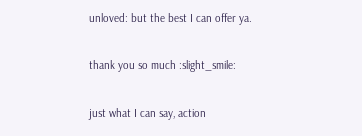unloved: but the best I can offer ya.

thank you so much :slight_smile:

just what I can say, action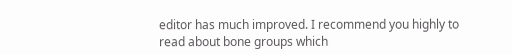editor has much improved. I recommend you highly to read about bone groups which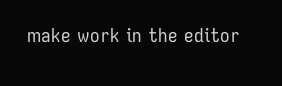make work in the editor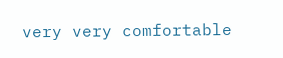very very comfortable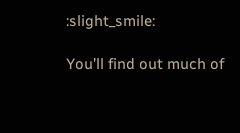:slight_smile:

You’ll find out much of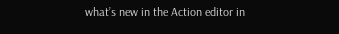what’s new in the Action editor in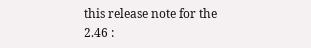this release note for the 2.46 :